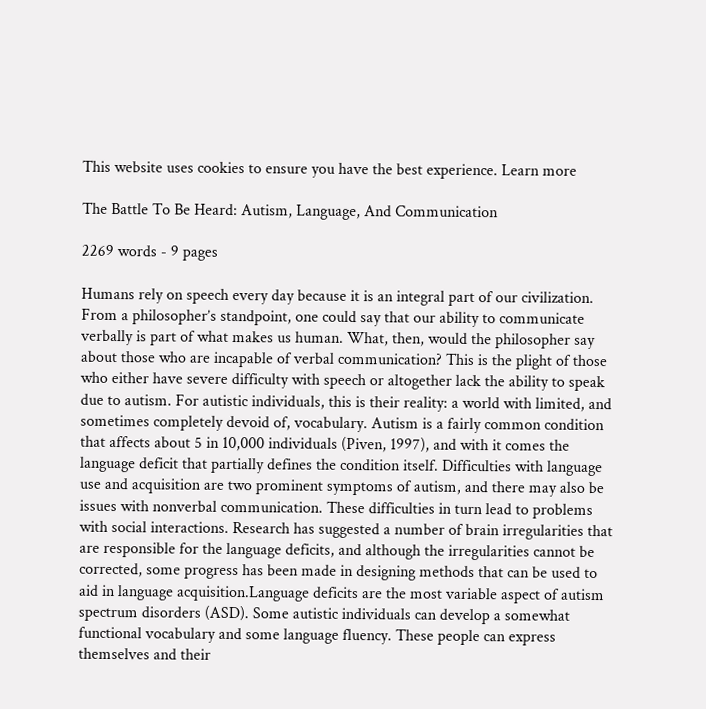This website uses cookies to ensure you have the best experience. Learn more

The Battle To Be Heard: Autism, Language, And Communication

2269 words - 9 pages

Humans rely on speech every day because it is an integral part of our civilization. From a philosopher’s standpoint, one could say that our ability to communicate verbally is part of what makes us human. What, then, would the philosopher say about those who are incapable of verbal communication? This is the plight of those who either have severe difficulty with speech or altogether lack the ability to speak due to autism. For autistic individuals, this is their reality: a world with limited, and sometimes completely devoid of, vocabulary. Autism is a fairly common condition that affects about 5 in 10,000 individuals (Piven, 1997), and with it comes the language deficit that partially defines the condition itself. Difficulties with language use and acquisition are two prominent symptoms of autism, and there may also be issues with nonverbal communication. These difficulties in turn lead to problems with social interactions. Research has suggested a number of brain irregularities that are responsible for the language deficits, and although the irregularities cannot be corrected, some progress has been made in designing methods that can be used to aid in language acquisition.Language deficits are the most variable aspect of autism spectrum disorders (ASD). Some autistic individuals can develop a somewhat functional vocabulary and some language fluency. These people can express themselves and their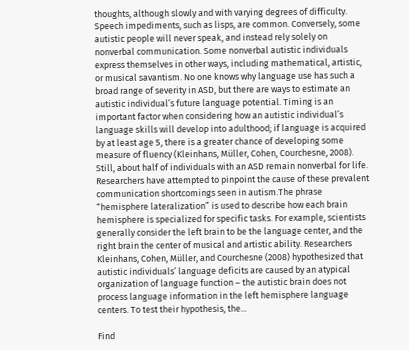thoughts, although slowly and with varying degrees of difficulty. Speech impediments, such as lisps, are common. Conversely, some autistic people will never speak, and instead rely solely on nonverbal communication. Some nonverbal autistic individuals express themselves in other ways, including mathematical, artistic, or musical savantism. No one knows why language use has such a broad range of severity in ASD, but there are ways to estimate an autistic individual’s future language potential. Timing is an important factor when considering how an autistic individual’s language skills will develop into adulthood; if language is acquired by at least age 5, there is a greater chance of developing some measure of fluency (Kleinhans, Müller, Cohen, Courchesne, 2008). Still, about half of individuals with an ASD remain nonverbal for life. Researchers have attempted to pinpoint the cause of these prevalent communication shortcomings seen in autism.The phrase “hemisphere lateralization” is used to describe how each brain hemisphere is specialized for specific tasks. For example, scientists generally consider the left brain to be the language center, and the right brain the center of musical and artistic ability. Researchers Kleinhans, Cohen, Müller, and Courchesne (2008) hypothesized that autistic individuals’ language deficits are caused by an atypical organization of language function – the autistic brain does not process language information in the left hemisphere language centers. To test their hypothesis, the...

Find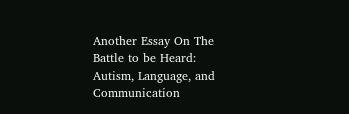Another Essay On The Battle to be Heard: Autism, Language, and Communication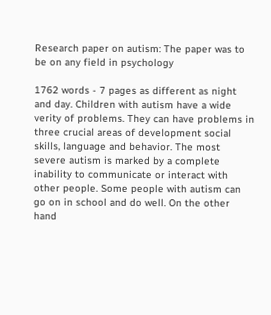Research paper on autism: The paper was to be on any field in psychology

1762 words - 7 pages as different as night and day. Children with autism have a wide verity of problems. They can have problems in three crucial areas of development social skills, language and behavior. The most severe autism is marked by a complete inability to communicate or interact with other people. Some people with autism can go on in school and do well. On the other hand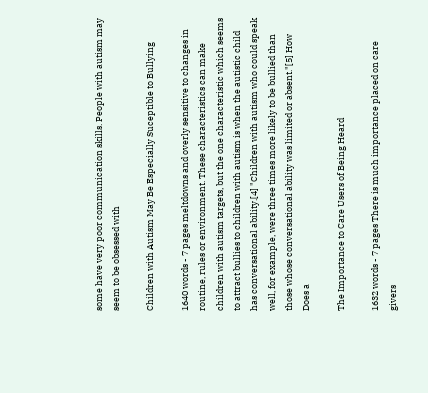some have very poor communication skills. People with autism may seem to be obsessed with

Children with Autism May Be Especially Suceptible to Bullying

1640 words - 7 pages meltdowns and overly sensitive to changes in routine, rules or environment. These characteristics can make children with autism targets, but the one characteristic which seems to attract bullies to children with autism is when the autistic child has conversational ability.[4] "Children with autism who could speak well, for example, were three times more likely to be bullied than those whose conversational ability was limited or absent."[5] How Does a

The Importance to Care Users of Being Heard

1632 words - 7 pages There is much importance placed on care givers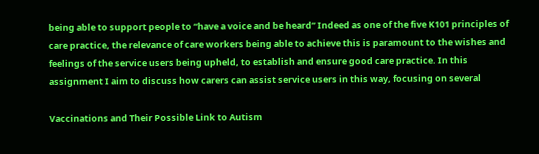being able to support people to “have a voice and be heard” Indeed as one of the five K101 principles of care practice, the relevance of care workers being able to achieve this is paramount to the wishes and feelings of the service users being upheld, to establish and ensure good care practice. In this assignment I aim to discuss how carers can assist service users in this way, focusing on several

Vaccinations and Their Possible Link to Autism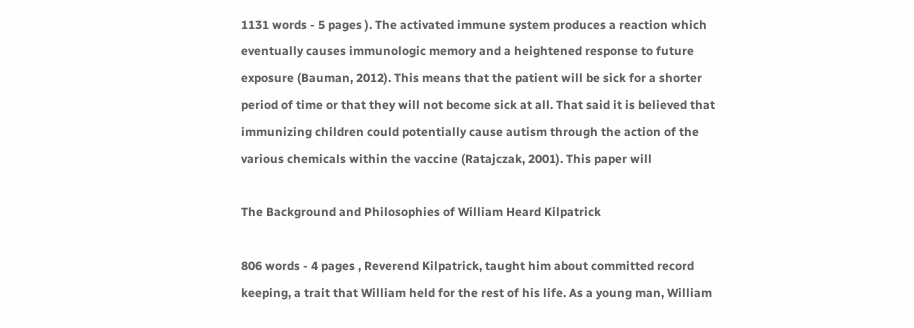1131 words - 5 pages ). The activated immune system produces a reaction which eventually causes immunologic memory and a heightened response to future exposure (Bauman, 2012). This means that the patient will be sick for a shorter period of time or that they will not become sick at all. That said it is believed that immunizing children could potentially cause autism through the action of the various chemicals within the vaccine (Ratajczak, 2001). This paper will

The Background and Philosophies of William Heard Kilpatrick

806 words - 4 pages , Reverend Kilpatrick, taught him about committed record keeping, a trait that William held for the rest of his life. As a young man, William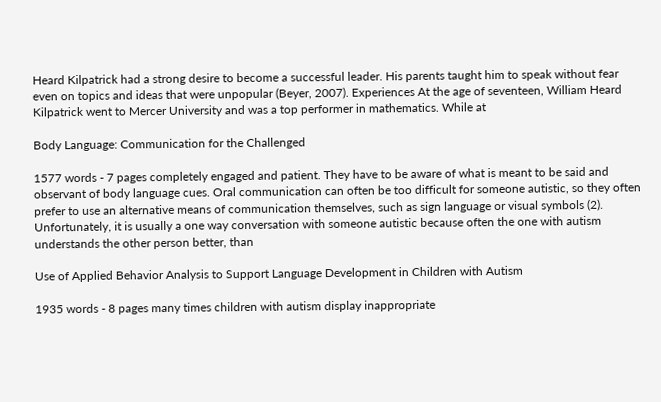Heard Kilpatrick had a strong desire to become a successful leader. His parents taught him to speak without fear even on topics and ideas that were unpopular (Beyer, 2007). Experiences At the age of seventeen, William Heard Kilpatrick went to Mercer University and was a top performer in mathematics. While at

Body Language: Communication for the Challenged

1577 words - 7 pages completely engaged and patient. They have to be aware of what is meant to be said and observant of body language cues. Oral communication can often be too difficult for someone autistic, so they often prefer to use an alternative means of communication themselves, such as sign language or visual symbols (2). Unfortunately, it is usually a one way conversation with someone autistic because often the one with autism understands the other person better, than

Use of Applied Behavior Analysis to Support Language Development in Children with Autism

1935 words - 8 pages many times children with autism display inappropriate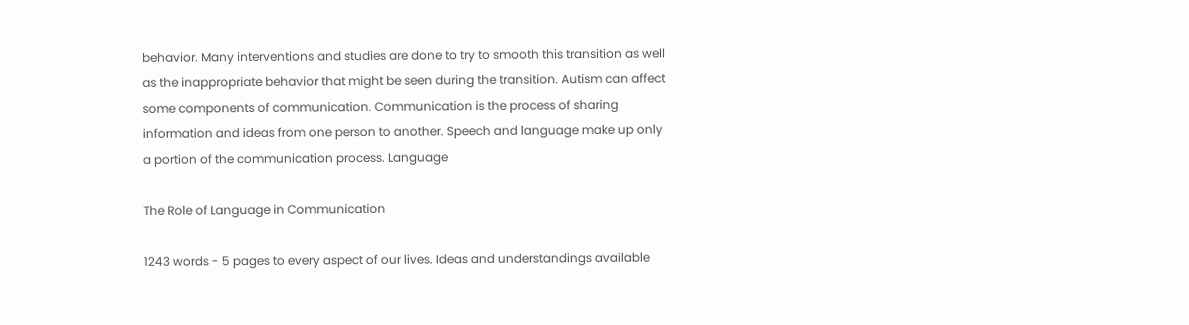behavior. Many interventions and studies are done to try to smooth this transition as well as the inappropriate behavior that might be seen during the transition. Autism can affect some components of communication. Communication is the process of sharing information and ideas from one person to another. Speech and language make up only a portion of the communication process. Language

The Role of Language in Communication

1243 words - 5 pages to every aspect of our lives. Ideas and understandings available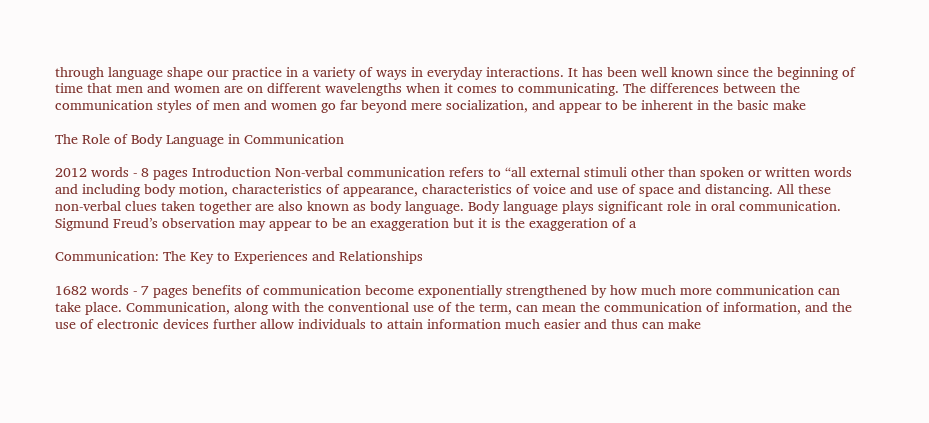through language shape our practice in a variety of ways in everyday interactions. It has been well known since the beginning of time that men and women are on different wavelengths when it comes to communicating. The differences between the communication styles of men and women go far beyond mere socialization, and appear to be inherent in the basic make

The Role of Body Language in Communication

2012 words - 8 pages Introduction Non-verbal communication refers to “all external stimuli other than spoken or written words and including body motion, characteristics of appearance, characteristics of voice and use of space and distancing. All these non-verbal clues taken together are also known as body language. Body language plays significant role in oral communication. Sigmund Freud’s observation may appear to be an exaggeration but it is the exaggeration of a

Communication: The Key to Experiences and Relationships

1682 words - 7 pages benefits of communication become exponentially strengthened by how much more communication can take place. Communication, along with the conventional use of the term, can mean the communication of information, and the use of electronic devices further allow individuals to attain information much easier and thus can make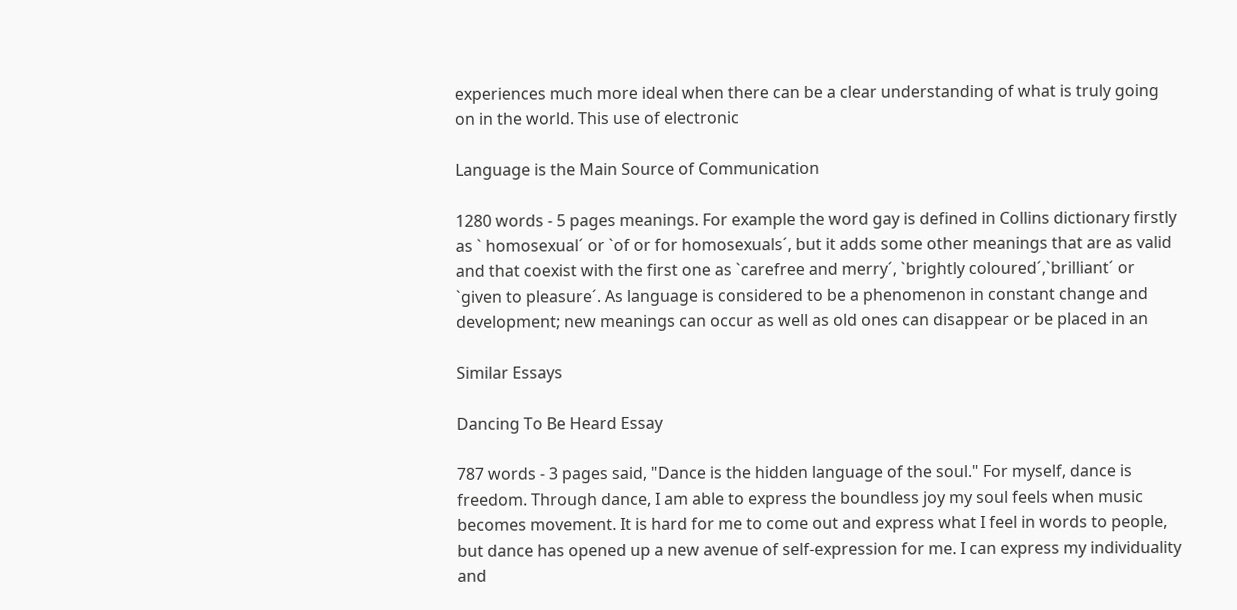experiences much more ideal when there can be a clear understanding of what is truly going on in the world. This use of electronic

Language is the Main Source of Communication

1280 words - 5 pages meanings. For example the word gay is defined in Collins dictionary firstly as ` homosexual´ or `of or for homosexuals´, but it adds some other meanings that are as valid and that coexist with the first one as `carefree and merry´, `brightly coloured´,`brilliant´ or `given to pleasure´. As language is considered to be a phenomenon in constant change and development; new meanings can occur as well as old ones can disappear or be placed in an

Similar Essays

Dancing To Be Heard Essay

787 words - 3 pages said, "Dance is the hidden language of the soul." For myself, dance is freedom. Through dance, I am able to express the boundless joy my soul feels when music becomes movement. It is hard for me to come out and express what I feel in words to people, but dance has opened up a new avenue of self-expression for me. I can express my individuality and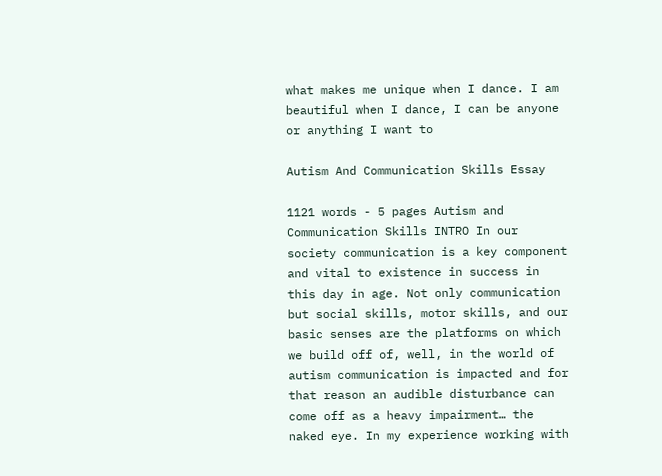what makes me unique when I dance. I am beautiful when I dance, I can be anyone or anything I want to

Autism And Communication Skills Essay

1121 words - 5 pages Autism and Communication Skills INTRO In our society communication is a key component and vital to existence in success in this day in age. Not only communication but social skills, motor skills, and our basic senses are the platforms on which we build off of, well, in the world of autism communication is impacted and for that reason an audible disturbance can come off as a heavy impairment… the naked eye. In my experience working with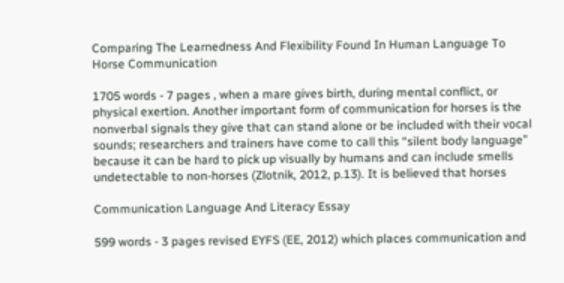Comparing The Learnedness And Flexibility Found In Human Language To Horse Communication

1705 words - 7 pages , when a mare gives birth, during mental conflict, or physical exertion. Another important form of communication for horses is the nonverbal signals they give that can stand alone or be included with their vocal sounds; researchers and trainers have come to call this “silent body language” because it can be hard to pick up visually by humans and can include smells undetectable to non-horses (Zlotnik, 2012, p.13). It is believed that horses

Communication Language And Literacy Essay

599 words - 3 pages revised EYFS (EE, 2012) which places communication and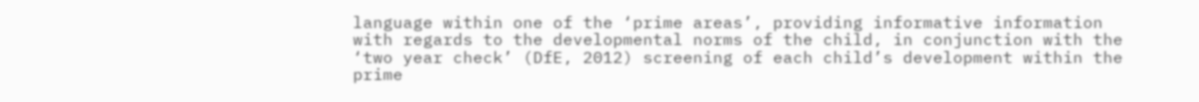language within one of the ‘prime areas’, providing informative information with regards to the developmental norms of the child, in conjunction with the ‘two year check’ (DfE, 2012) screening of each child’s development within the prime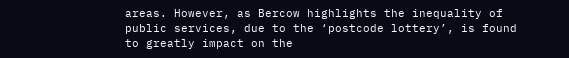areas. However, as Bercow highlights the inequality of public services, due to the ‘postcode lottery’, is found to greatly impact on the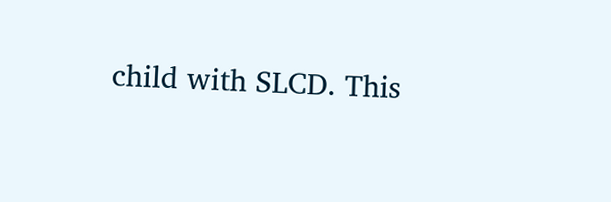child with SLCD. This